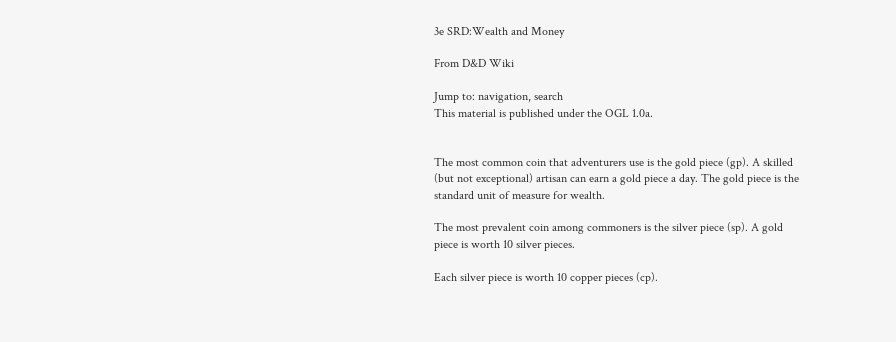3e SRD:Wealth and Money

From D&D Wiki

Jump to: navigation, search
This material is published under the OGL 1.0a.


The most common coin that adventurers use is the gold piece (gp). A skilled (but not exceptional) artisan can earn a gold piece a day. The gold piece is the standard unit of measure for wealth.

The most prevalent coin among commoners is the silver piece (sp). A gold piece is worth 10 silver pieces.

Each silver piece is worth 10 copper pieces (cp).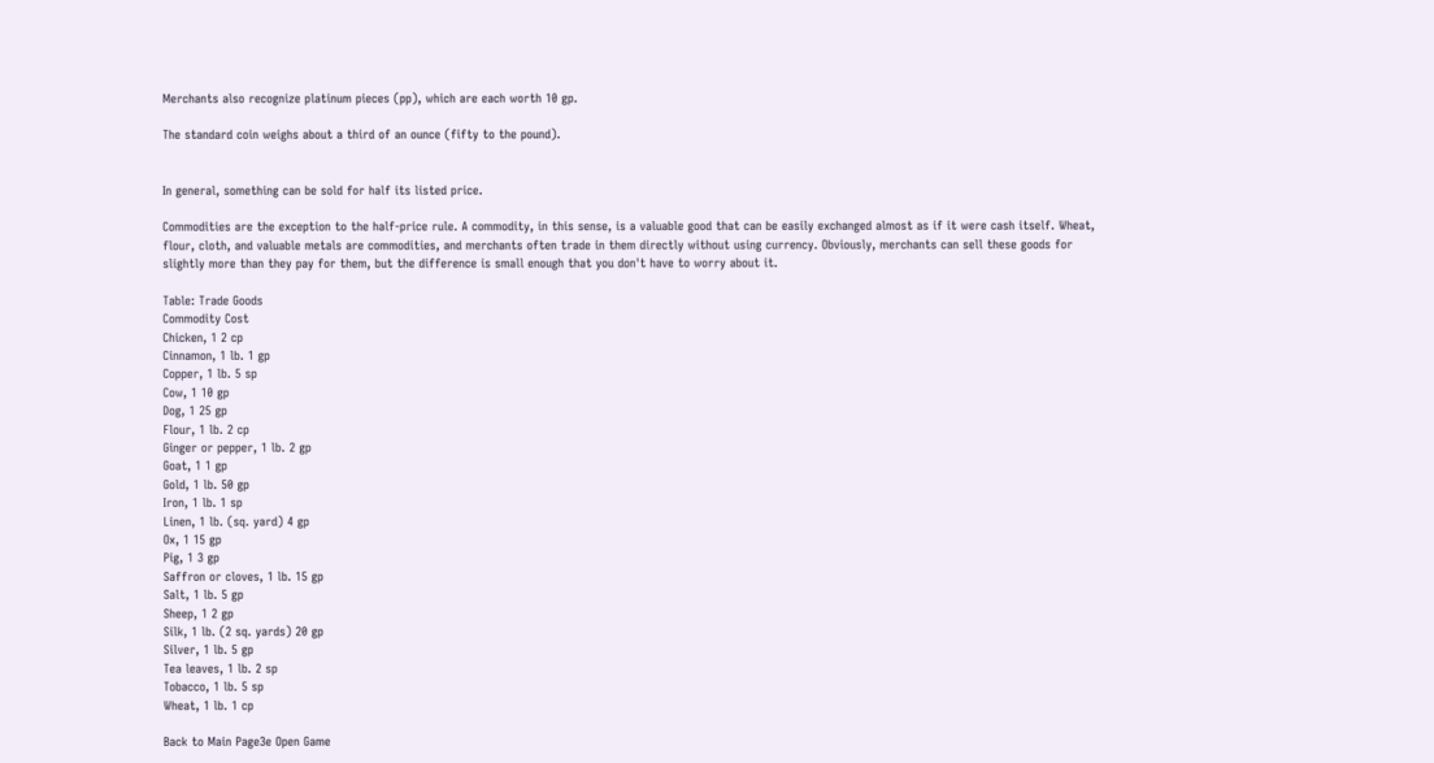Merchants also recognize platinum pieces (pp), which are each worth 10 gp.

The standard coin weighs about a third of an ounce (fifty to the pound).


In general, something can be sold for half its listed price.

Commodities are the exception to the half-price rule. A commodity, in this sense, is a valuable good that can be easily exchanged almost as if it were cash itself. Wheat, flour, cloth, and valuable metals are commodities, and merchants often trade in them directly without using currency. Obviously, merchants can sell these goods for slightly more than they pay for them, but the difference is small enough that you don't have to worry about it.

Table: Trade Goods
Commodity Cost
Chicken, 1 2 cp
Cinnamon, 1 lb. 1 gp
Copper, 1 lb. 5 sp
Cow, 1 10 gp
Dog, 1 25 gp
Flour, 1 lb. 2 cp
Ginger or pepper, 1 lb. 2 gp
Goat, 1 1 gp
Gold, 1 lb. 50 gp
Iron, 1 lb. 1 sp
Linen, 1 lb. (sq. yard) 4 gp
Ox, 1 15 gp
Pig, 1 3 gp
Saffron or cloves, 1 lb. 15 gp
Salt, 1 lb. 5 gp
Sheep, 1 2 gp
Silk, 1 lb. (2 sq. yards) 20 gp
Silver, 1 lb. 5 gp
Tea leaves, 1 lb. 2 sp
Tobacco, 1 lb. 5 sp
Wheat, 1 lb. 1 cp

Back to Main Page3e Open Game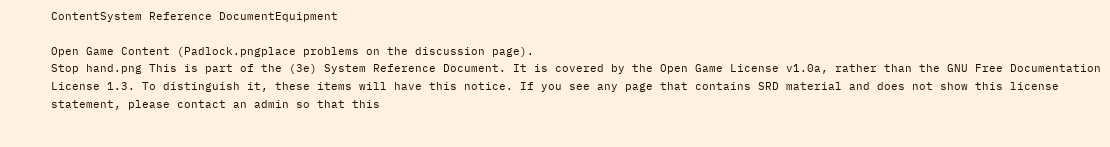ContentSystem Reference DocumentEquipment

Open Game Content (Padlock.pngplace problems on the discussion page).
Stop hand.png This is part of the (3e) System Reference Document. It is covered by the Open Game License v1.0a, rather than the GNU Free Documentation License 1.3. To distinguish it, these items will have this notice. If you see any page that contains SRD material and does not show this license statement, please contact an admin so that this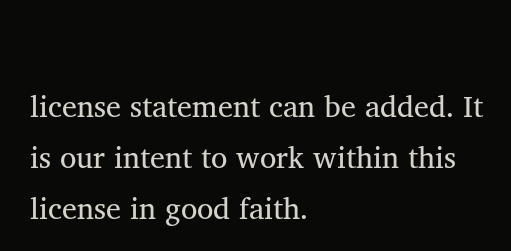license statement can be added. It is our intent to work within this license in good faith.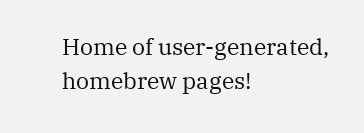Home of user-generated,
homebrew pages!